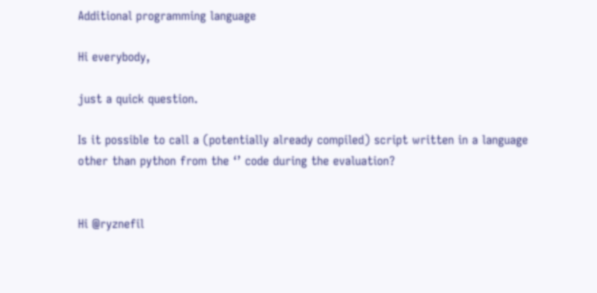Additional programming language

Hi everybody,

just a quick question.

Is it possible to call a (potentially already compiled) script written in a language other than python from the ‘’ code during the evaluation?


Hi @ryznefil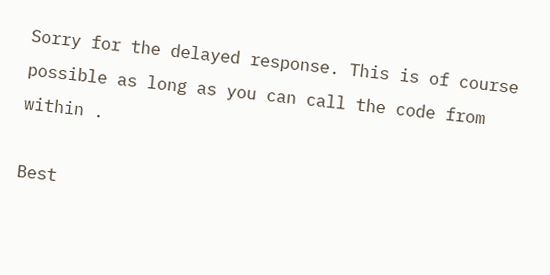Sorry for the delayed response. This is of course possible as long as you can call the code from within .

Best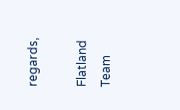regards,

Flatland Team